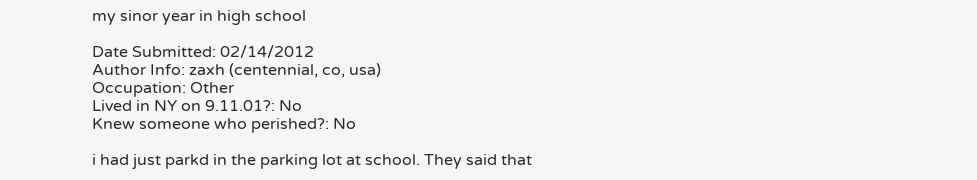my sinor year in high school

Date Submitted: 02/14/2012
Author Info: zaxh (centennial, co, usa)
Occupation: Other
Lived in NY on 9.11.01?: No
Knew someone who perished?: No

i had just parkd in the parking lot at school. They said that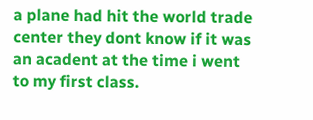a plane had hit the world trade center they dont know if it was an acadent at the time i went to my first class.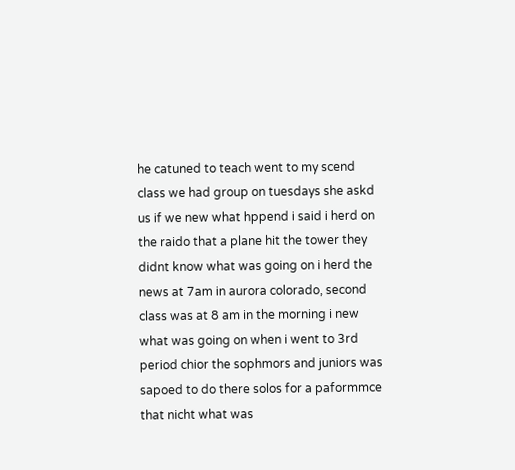he catuned to teach went to my scend class we had group on tuesdays she askd us if we new what hppend i said i herd on the raido that a plane hit the tower they didnt know what was going on i herd the news at 7am in aurora colorado, second class was at 8 am in the morning i new what was going on when i went to 3rd period chior the sophmors and juniors was sapoed to do there solos for a paformmce that nicht what was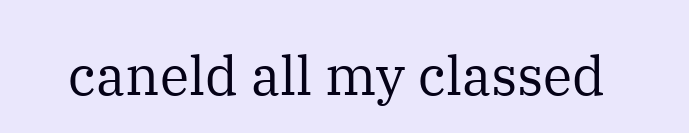caneld all my classed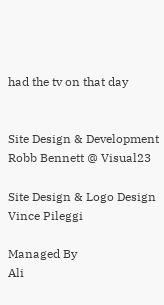had the tv on that day


Site Design & Development
Robb Bennett @ Visual23

Site Design & Logo Design
Vince Pileggi

Managed By
Ali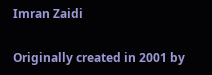Imran Zaidi

Originally created in 2001 by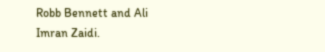Robb Bennett and Ali Imran Zaidi.